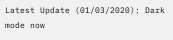Latest Update (01/03/2020): Dark mode now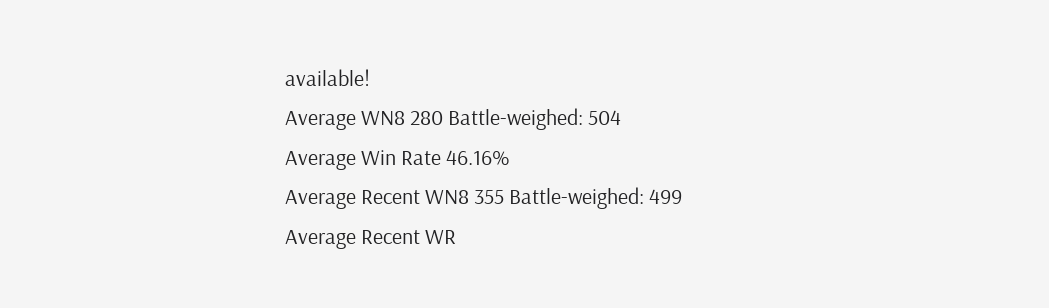available!
Average WN8 280 Battle-weighed: 504
Average Win Rate 46.16%
Average Recent WN8 355 Battle-weighed: 499
Average Recent WR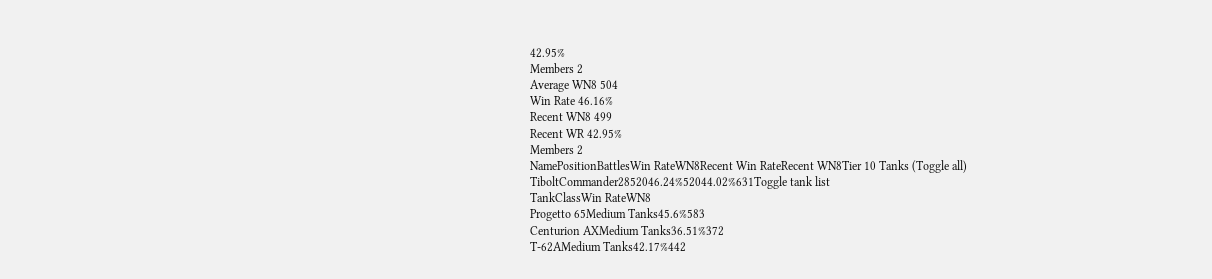42.95%
Members 2
Average WN8 504
Win Rate 46.16%
Recent WN8 499
Recent WR 42.95%
Members 2
NamePositionBattlesWin RateWN8Recent Win RateRecent WN8Tier 10 Tanks (Toggle all)
TiboltCommander2852046.24%52044.02%631Toggle tank list
TankClassWin RateWN8
Progetto 65Medium Tanks45.6%583
Centurion AXMedium Tanks36.51%372
T-62AMedium Tanks42.17%442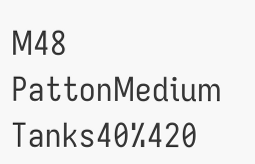M48 PattonMedium Tanks40%420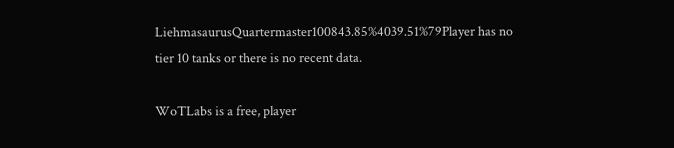LiehmasaurusQuartermaster100843.85%4039.51%79Player has no tier 10 tanks or there is no recent data.

WoTLabs is a free, player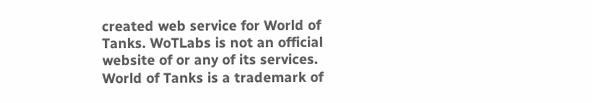created web service for World of Tanks. WoTLabs is not an official website of or any of its services.
World of Tanks is a trademark of